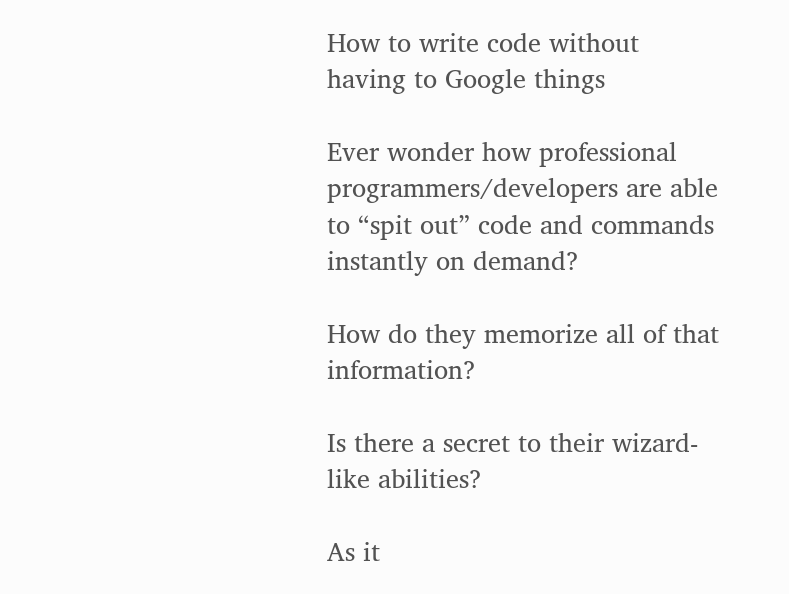How to write code without having to Google things

Ever wonder how professional programmers/developers are able to “spit out” code and commands instantly on demand?

How do they memorize all of that information?

Is there a secret to their wizard-like abilities?

As it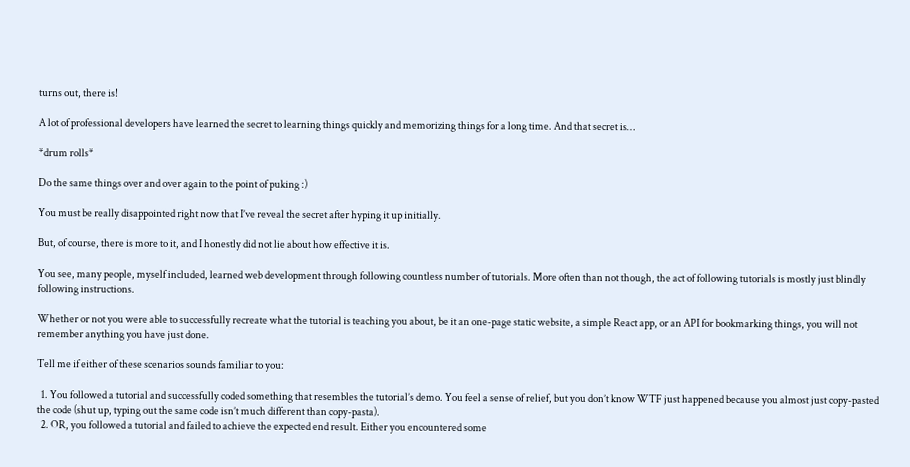turns out, there is!

A lot of professional developers have learned the secret to learning things quickly and memorizing things for a long time. And that secret is…

*drum rolls*

Do the same things over and over again to the point of puking :)

You must be really disappointed right now that I’ve reveal the secret after hyping it up initially.

But, of course, there is more to it, and I honestly did not lie about how effective it is.

You see, many people, myself included, learned web development through following countless number of tutorials. More often than not though, the act of following tutorials is mostly just blindly following instructions.

Whether or not you were able to successfully recreate what the tutorial is teaching you about, be it an one-page static website, a simple React app, or an API for bookmarking things, you will not remember anything you have just done.

Tell me if either of these scenarios sounds familiar to you:

  1. You followed a tutorial and successfully coded something that resembles the tutorial’s demo. You feel a sense of relief, but you don’t know WTF just happened because you almost just copy-pasted the code (shut up, typing out the same code isn’t much different than copy-pasta).
  2. OR, you followed a tutorial and failed to achieve the expected end result. Either you encountered some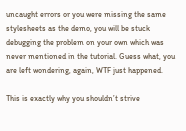uncaught errors or you were missing the same stylesheets as the demo, you will be stuck debugging the problem on your own which was never mentioned in the tutorial. Guess what, you are left wondering, again, WTF just happened.

This is exactly why you shouldn’t strive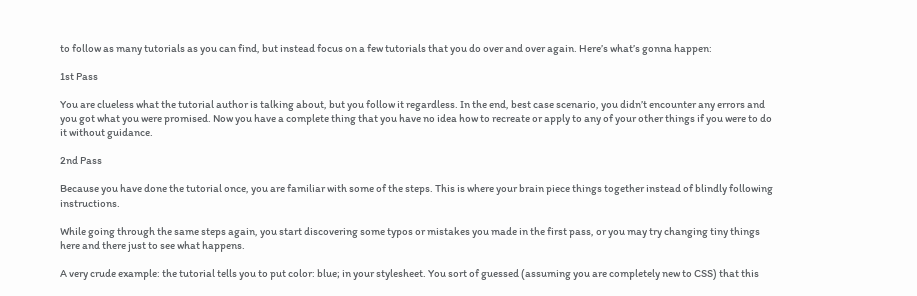to follow as many tutorials as you can find, but instead focus on a few tutorials that you do over and over again. Here’s what’s gonna happen:

1st Pass

You are clueless what the tutorial author is talking about, but you follow it regardless. In the end, best case scenario, you didn’t encounter any errors and you got what you were promised. Now you have a complete thing that you have no idea how to recreate or apply to any of your other things if you were to do it without guidance.

2nd Pass

Because you have done the tutorial once, you are familiar with some of the steps. This is where your brain piece things together instead of blindly following instructions.

While going through the same steps again, you start discovering some typos or mistakes you made in the first pass, or you may try changing tiny things here and there just to see what happens.

A very crude example: the tutorial tells you to put color: blue; in your stylesheet. You sort of guessed (assuming you are completely new to CSS) that this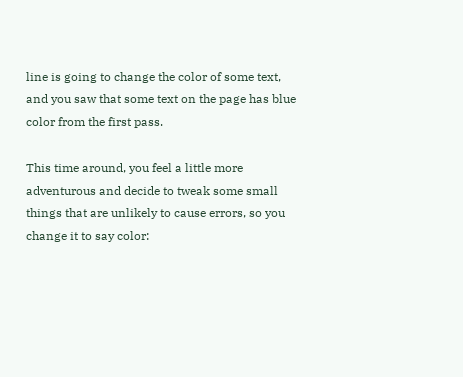line is going to change the color of some text, and you saw that some text on the page has blue color from the first pass.

This time around, you feel a little more adventurous and decide to tweak some small things that are unlikely to cause errors, so you change it to say color: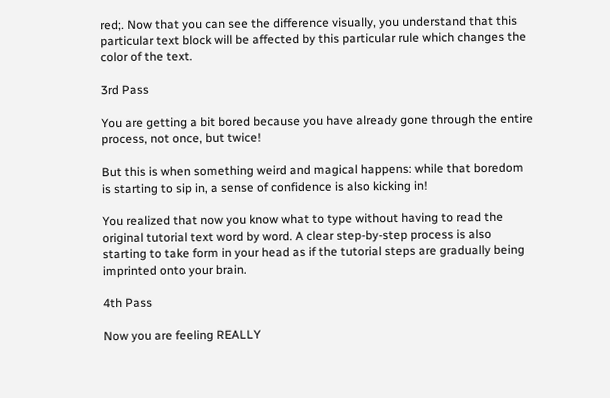red;. Now that you can see the difference visually, you understand that this particular text block will be affected by this particular rule which changes the color of the text.

3rd Pass

You are getting a bit bored because you have already gone through the entire process, not once, but twice!

But this is when something weird and magical happens: while that boredom is starting to sip in, a sense of confidence is also kicking in!

You realized that now you know what to type without having to read the original tutorial text word by word. A clear step-by-step process is also starting to take form in your head as if the tutorial steps are gradually being imprinted onto your brain.

4th Pass

Now you are feeling REALLY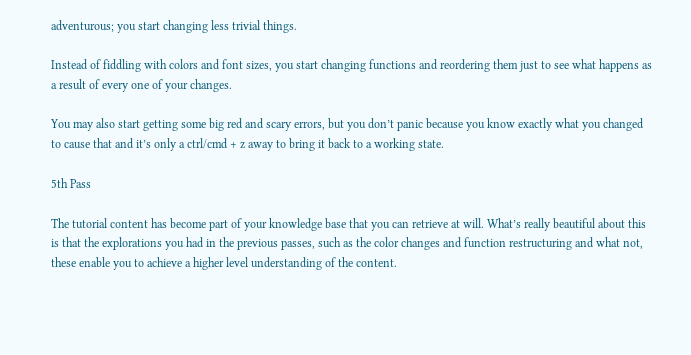adventurous; you start changing less trivial things.

Instead of fiddling with colors and font sizes, you start changing functions and reordering them just to see what happens as a result of every one of your changes.

You may also start getting some big red and scary errors, but you don’t panic because you know exactly what you changed to cause that and it’s only a ctrl/cmd + z away to bring it back to a working state.

5th Pass

The tutorial content has become part of your knowledge base that you can retrieve at will. What’s really beautiful about this is that the explorations you had in the previous passes, such as the color changes and function restructuring and what not, these enable you to achieve a higher level understanding of the content.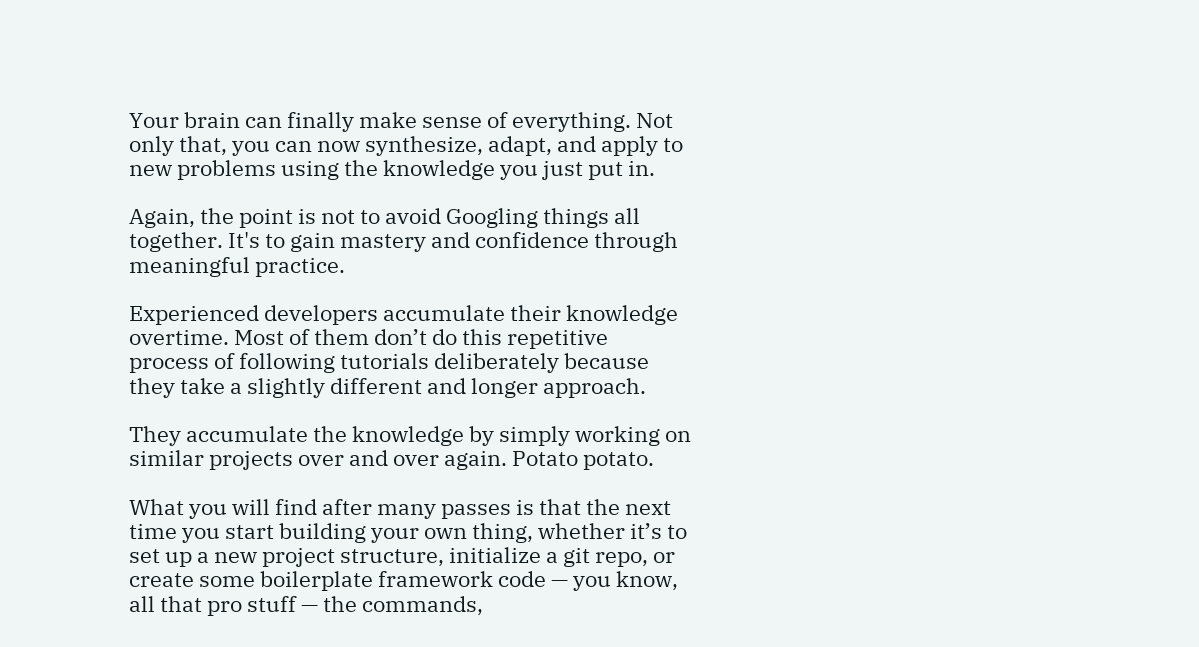Your brain can finally make sense of everything. Not only that, you can now synthesize, adapt, and apply to new problems using the knowledge you just put in.

Again, the point is not to avoid Googling things all together. It's to gain mastery and confidence through meaningful practice.

Experienced developers accumulate their knowledge overtime. Most of them don’t do this repetitive process of following tutorials deliberately because they take a slightly different and longer approach.

They accumulate the knowledge by simply working on similar projects over and over again. Potato potato.

What you will find after many passes is that the next time you start building your own thing, whether it’s to set up a new project structure, initialize a git repo, or create some boilerplate framework code — you know, all that pro stuff — the commands,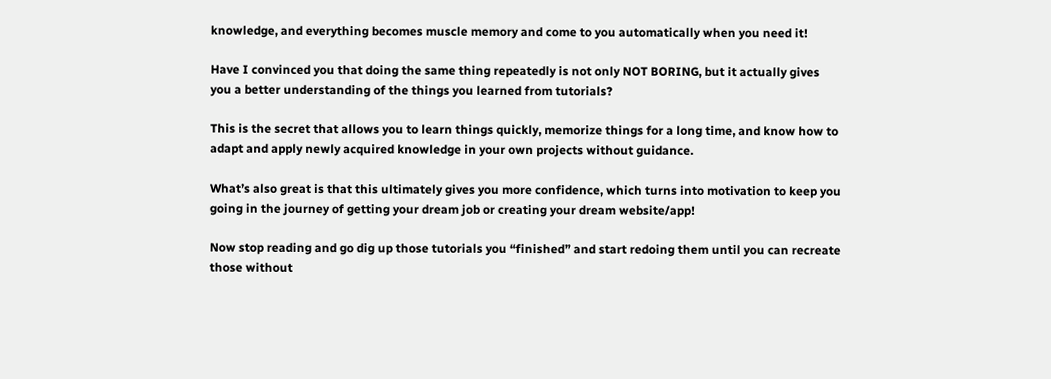knowledge, and everything becomes muscle memory and come to you automatically when you need it!

Have I convinced you that doing the same thing repeatedly is not only NOT BORING, but it actually gives you a better understanding of the things you learned from tutorials?

This is the secret that allows you to learn things quickly, memorize things for a long time, and know how to adapt and apply newly acquired knowledge in your own projects without guidance.

What’s also great is that this ultimately gives you more confidence, which turns into motivation to keep you going in the journey of getting your dream job or creating your dream website/app!

Now stop reading and go dig up those tutorials you “finished” and start redoing them until you can recreate those without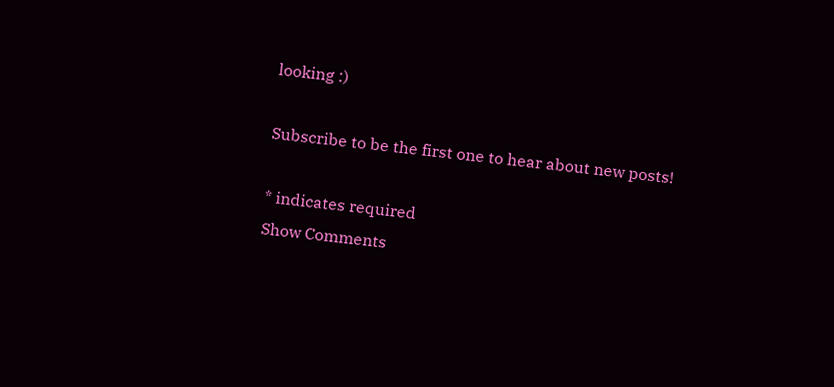looking :)

Subscribe to be the first one to hear about new posts!

* indicates required
Show Comments